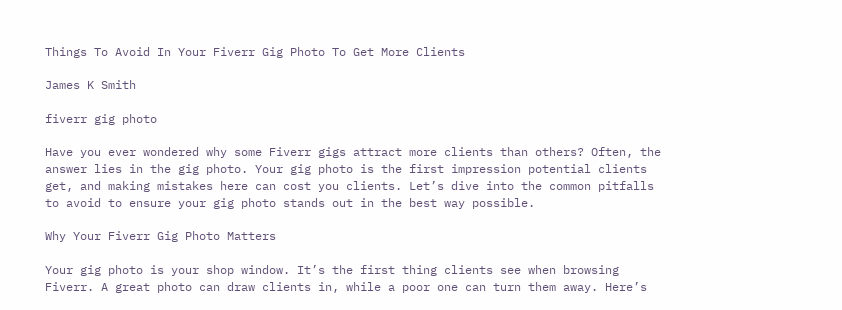Things To Avoid In Your Fiverr Gig Photo To Get More Clients

James K Smith

fiverr gig photo

Have you ever wondered why some Fiverr gigs attract more clients than others? Often, the answer lies in the gig photo. Your gig photo is the first impression potential clients get, and making mistakes here can cost you clients. Let’s dive into the common pitfalls to avoid to ensure your gig photo stands out in the best way possible.

Why Your Fiverr Gig Photo Matters

Your gig photo is your shop window. It’s the first thing clients see when browsing Fiverr. A great photo can draw clients in, while a poor one can turn them away. Here’s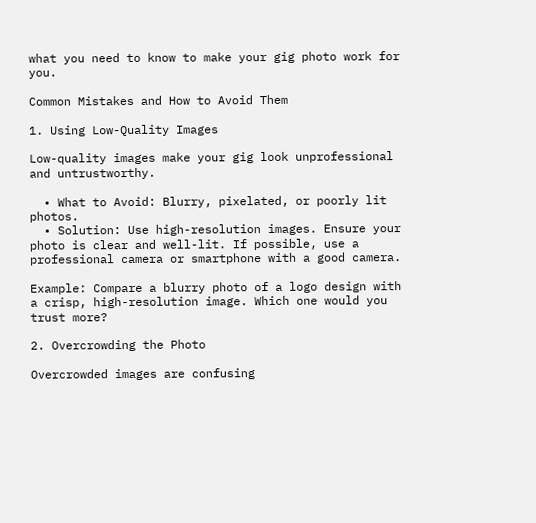what you need to know to make your gig photo work for you.

Common Mistakes and How to Avoid Them

1. Using Low-Quality Images

Low-quality images make your gig look unprofessional and untrustworthy.

  • What to Avoid: Blurry, pixelated, or poorly lit photos.
  • Solution: Use high-resolution images. Ensure your photo is clear and well-lit. If possible, use a professional camera or smartphone with a good camera.

Example: Compare a blurry photo of a logo design with a crisp, high-resolution image. Which one would you trust more?

2. Overcrowding the Photo

Overcrowded images are confusing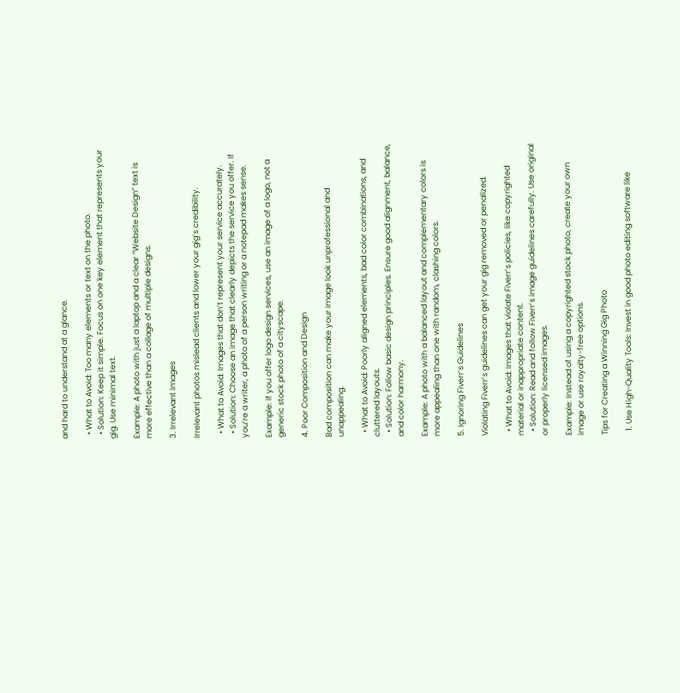and hard to understand at a glance.

  • What to Avoid: Too many elements or text on the photo.
  • Solution: Keep it simple. Focus on one key element that represents your gig. Use minimal text.

Example: A photo with just a laptop and a clear “Website Design” text is more effective than a collage of multiple designs.

3. Irrelevant Images

Irrelevant photos mislead clients and lower your gig’s credibility.

  • What to Avoid: Images that don’t represent your service accurately.
  • Solution: Choose an image that clearly depicts the service you offer. If you’re a writer, a photo of a person writing or a notepad makes sense.

Example: If you offer logo design services, use an image of a logo, not a generic stock photo of a cityscape.

4. Poor Composition and Design

Bad composition can make your image look unprofessional and unappealing.

  • What to Avoid: Poorly aligned elements, bad color combinations, and cluttered layouts.
  • Solution: Follow basic design principles. Ensure good alignment, balance, and color harmony.

Example: A photo with a balanced layout and complementary colors is more appealing than one with random, clashing colors.

5. Ignoring Fiverr’s Guidelines

Violating Fiverr’s guidelines can get your gig removed or penalized.

  • What to Avoid: Images that violate Fiverr’s policies, like copyrighted material or inappropriate content.
  • Solution: Read and follow Fiverr’s image guidelines carefully. Use original or properly licensed images.

Example: Instead of using a copyrighted stock photo, create your own image or use royalty-free options.

Tips for Creating a Winning Gig Photo

  1. Use High-Quality Tools: Invest in good photo editing software like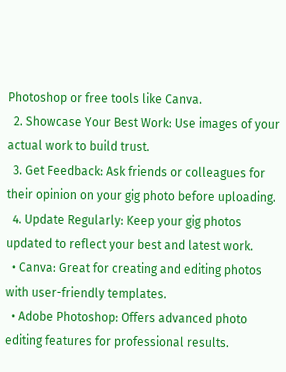Photoshop or free tools like Canva.
  2. Showcase Your Best Work: Use images of your actual work to build trust.
  3. Get Feedback: Ask friends or colleagues for their opinion on your gig photo before uploading.
  4. Update Regularly: Keep your gig photos updated to reflect your best and latest work.
  • Canva: Great for creating and editing photos with user-friendly templates.
  • Adobe Photoshop: Offers advanced photo editing features for professional results.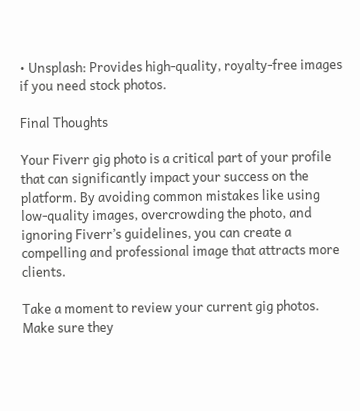• Unsplash: Provides high-quality, royalty-free images if you need stock photos.

Final Thoughts

Your Fiverr gig photo is a critical part of your profile that can significantly impact your success on the platform. By avoiding common mistakes like using low-quality images, overcrowding the photo, and ignoring Fiverr’s guidelines, you can create a compelling and professional image that attracts more clients.

Take a moment to review your current gig photos. Make sure they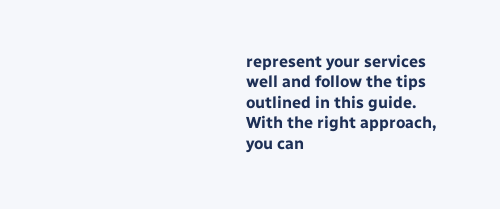represent your services well and follow the tips outlined in this guide. With the right approach, you can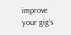improve your gig’s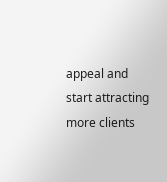appeal and start attracting more clients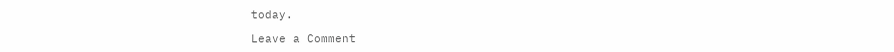today.

Leave a Comment